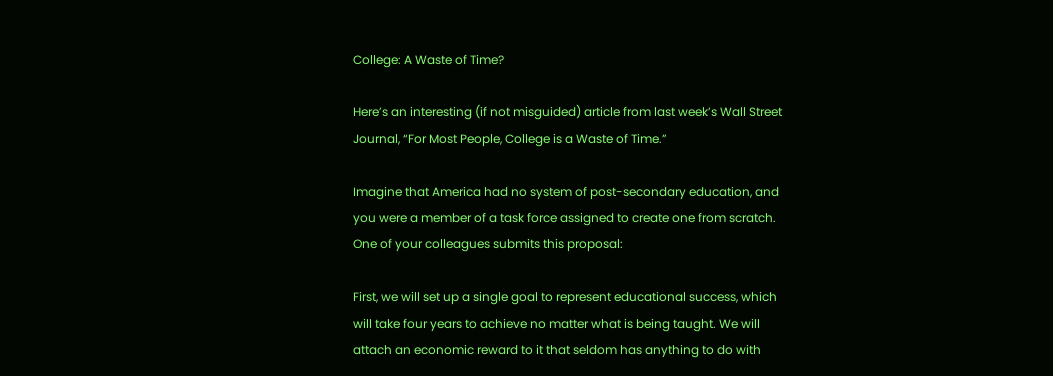College: A Waste of Time?

Here’s an interesting (if not misguided) article from last week’s Wall Street Journal, “For Most People, College is a Waste of Time.”

Imagine that America had no system of post-secondary education, and you were a member of a task force assigned to create one from scratch. One of your colleagues submits this proposal:

First, we will set up a single goal to represent educational success, which will take four years to achieve no matter what is being taught. We will attach an economic reward to it that seldom has anything to do with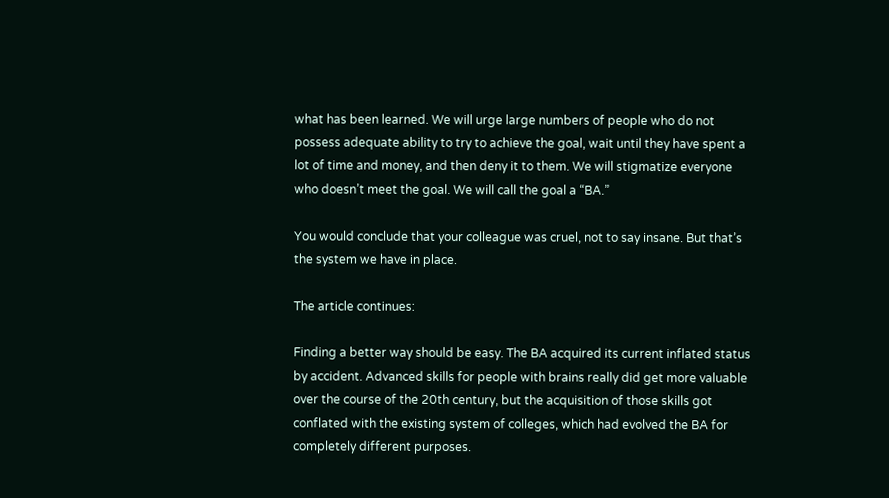what has been learned. We will urge large numbers of people who do not possess adequate ability to try to achieve the goal, wait until they have spent a lot of time and money, and then deny it to them. We will stigmatize everyone who doesn’t meet the goal. We will call the goal a “BA.”

You would conclude that your colleague was cruel, not to say insane. But that’s the system we have in place.

The article continues:

Finding a better way should be easy. The BA acquired its current inflated status by accident. Advanced skills for people with brains really did get more valuable over the course of the 20th century, but the acquisition of those skills got conflated with the existing system of colleges, which had evolved the BA for completely different purposes.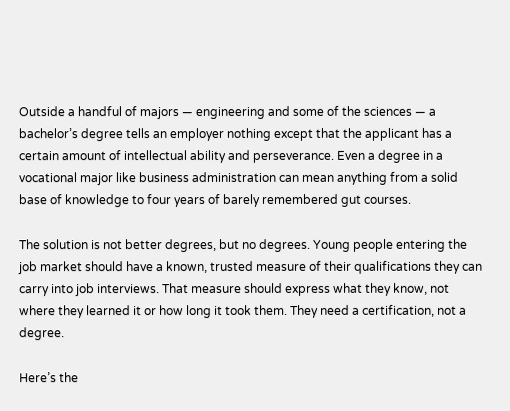Outside a handful of majors — engineering and some of the sciences — a bachelor’s degree tells an employer nothing except that the applicant has a certain amount of intellectual ability and perseverance. Even a degree in a vocational major like business administration can mean anything from a solid base of knowledge to four years of barely remembered gut courses.

The solution is not better degrees, but no degrees. Young people entering the job market should have a known, trusted measure of their qualifications they can carry into job interviews. That measure should express what they know, not where they learned it or how long it took them. They need a certification, not a degree.

Here’s the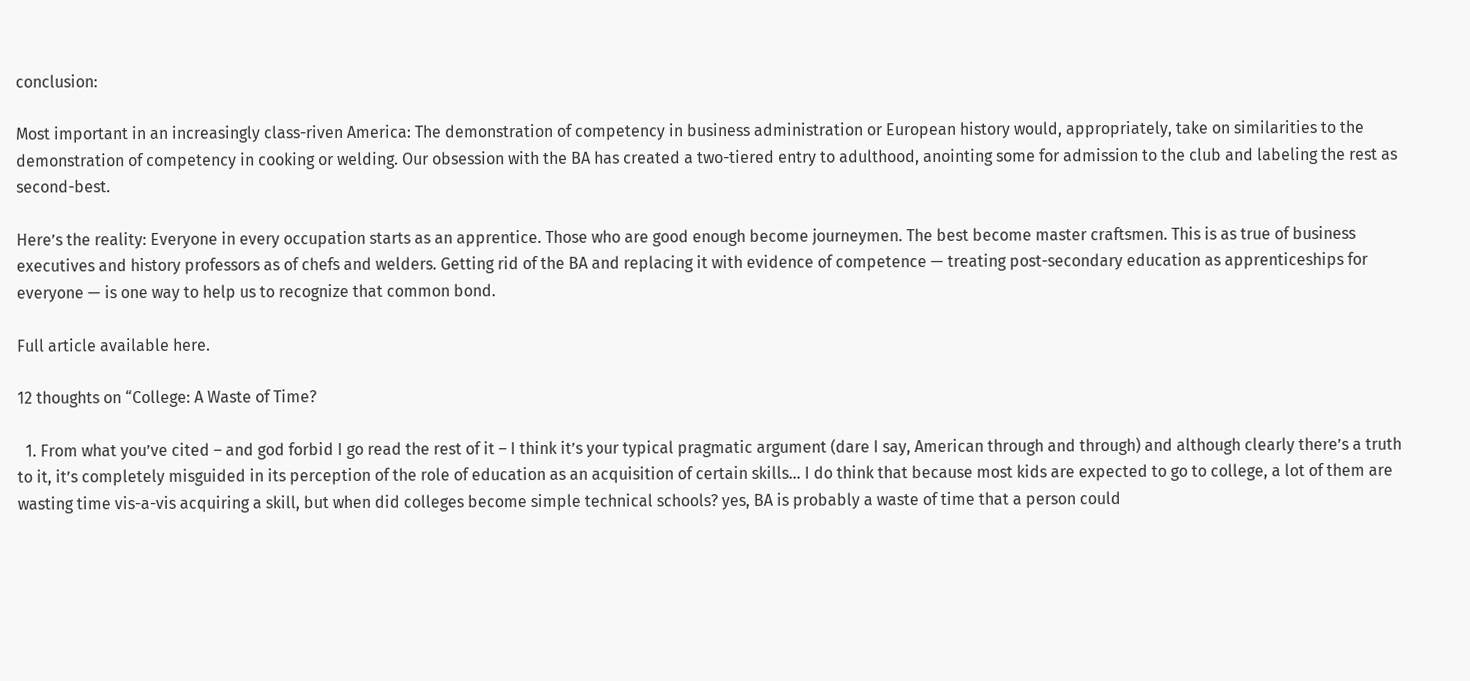conclusion:

Most important in an increasingly class-riven America: The demonstration of competency in business administration or European history would, appropriately, take on similarities to the demonstration of competency in cooking or welding. Our obsession with the BA has created a two-tiered entry to adulthood, anointing some for admission to the club and labeling the rest as second-best.

Here’s the reality: Everyone in every occupation starts as an apprentice. Those who are good enough become journeymen. The best become master craftsmen. This is as true of business executives and history professors as of chefs and welders. Getting rid of the BA and replacing it with evidence of competence — treating post-secondary education as apprenticeships for everyone — is one way to help us to recognize that common bond.

Full article available here.

12 thoughts on “College: A Waste of Time?

  1. From what you’ve cited – and god forbid I go read the rest of it – I think it’s your typical pragmatic argument (dare I say, American through and through) and although clearly there’s a truth to it, it’s completely misguided in its perception of the role of education as an acquisition of certain skills… I do think that because most kids are expected to go to college, a lot of them are wasting time vis-a-vis acquiring a skill, but when did colleges become simple technical schools? yes, BA is probably a waste of time that a person could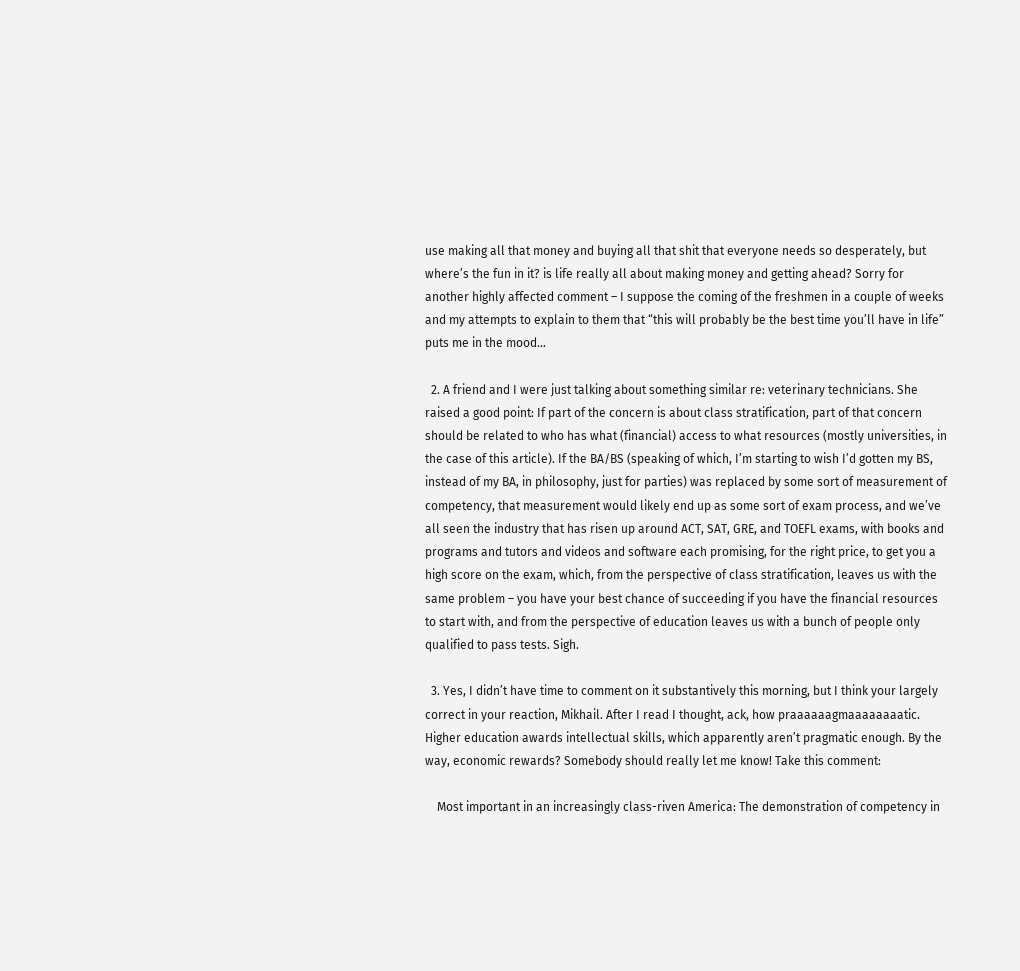use making all that money and buying all that shit that everyone needs so desperately, but where’s the fun in it? is life really all about making money and getting ahead? Sorry for another highly affected comment – I suppose the coming of the freshmen in a couple of weeks and my attempts to explain to them that “this will probably be the best time you’ll have in life” puts me in the mood…

  2. A friend and I were just talking about something similar re: veterinary technicians. She raised a good point: If part of the concern is about class stratification, part of that concern should be related to who has what (financial) access to what resources (mostly universities, in the case of this article). If the BA/BS (speaking of which, I’m starting to wish I’d gotten my BS, instead of my BA, in philosophy, just for parties) was replaced by some sort of measurement of competency, that measurement would likely end up as some sort of exam process, and we’ve all seen the industry that has risen up around ACT, SAT, GRE, and TOEFL exams, with books and programs and tutors and videos and software each promising, for the right price, to get you a high score on the exam, which, from the perspective of class stratification, leaves us with the same problem – you have your best chance of succeeding if you have the financial resources to start with, and from the perspective of education leaves us with a bunch of people only qualified to pass tests. Sigh.

  3. Yes, I didn’t have time to comment on it substantively this morning, but I think your largely correct in your reaction, Mikhail. After I read I thought, ack, how praaaaaagmaaaaaaaatic. Higher education awards intellectual skills, which apparently aren’t pragmatic enough. By the way, economic rewards? Somebody should really let me know! Take this comment:

    Most important in an increasingly class-riven America: The demonstration of competency in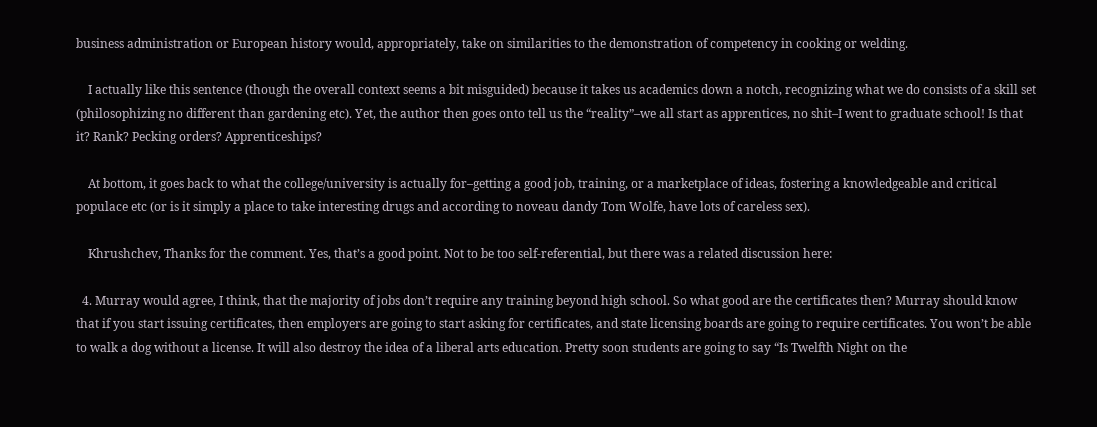business administration or European history would, appropriately, take on similarities to the demonstration of competency in cooking or welding.

    I actually like this sentence (though the overall context seems a bit misguided) because it takes us academics down a notch, recognizing what we do consists of a skill set (philosophizing no different than gardening etc). Yet, the author then goes onto tell us the “reality”–we all start as apprentices, no shit–I went to graduate school! Is that it? Rank? Pecking orders? Apprenticeships?

    At bottom, it goes back to what the college/university is actually for–getting a good job, training, or a marketplace of ideas, fostering a knowledgeable and critical populace etc (or is it simply a place to take interesting drugs and according to noveau dandy Tom Wolfe, have lots of careless sex).

    Khrushchev, Thanks for the comment. Yes, that’s a good point. Not to be too self-referential, but there was a related discussion here:

  4. Murray would agree, I think, that the majority of jobs don’t require any training beyond high school. So what good are the certificates then? Murray should know that if you start issuing certificates, then employers are going to start asking for certificates, and state licensing boards are going to require certificates. You won’t be able to walk a dog without a license. It will also destroy the idea of a liberal arts education. Pretty soon students are going to say “Is Twelfth Night on the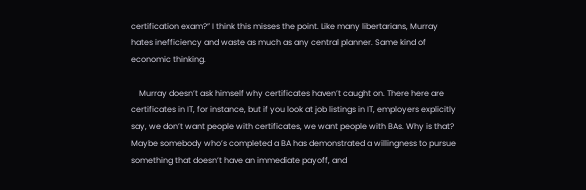certification exam?” I think this misses the point. Like many libertarians, Murray hates inefficiency and waste as much as any central planner. Same kind of economic thinking.

    Murray doesn’t ask himself why certificates haven’t caught on. There here are certificates in IT, for instance, but if you look at job listings in IT, employers explicitly say, we don’t want people with certificates, we want people with BAs. Why is that? Maybe somebody who’s completed a BA has demonstrated a willingness to pursue something that doesn’t have an immediate payoff, and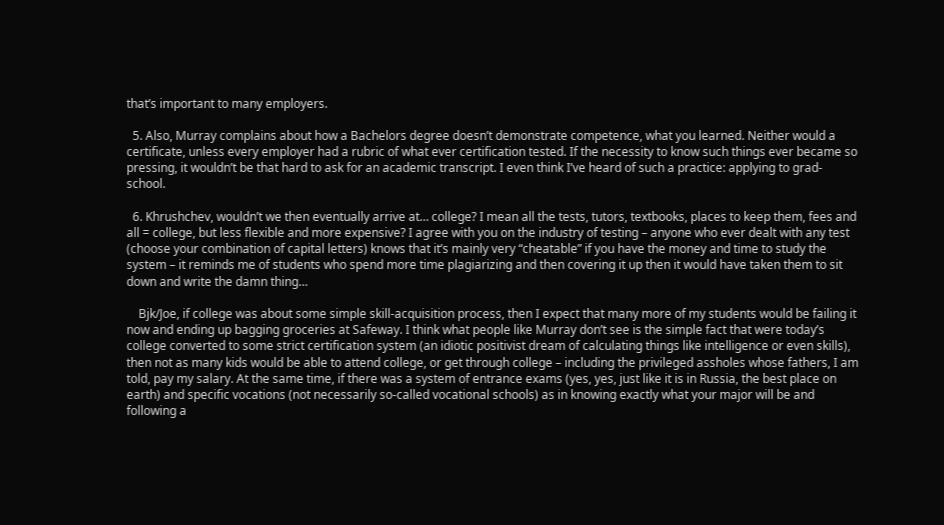that’s important to many employers.

  5. Also, Murray complains about how a Bachelors degree doesn’t demonstrate competence, what you learned. Neither would a certificate, unless every employer had a rubric of what ever certification tested. If the necessity to know such things ever became so pressing, it wouldn’t be that hard to ask for an academic transcript. I even think I’ve heard of such a practice: applying to grad-school.

  6. Khrushchev, wouldn’t we then eventually arrive at… college? I mean all the tests, tutors, textbooks, places to keep them, fees and all = college, but less flexible and more expensive? I agree with you on the industry of testing – anyone who ever dealt with any test (choose your combination of capital letters) knows that it’s mainly very “cheatable” if you have the money and time to study the system – it reminds me of students who spend more time plagiarizing and then covering it up then it would have taken them to sit down and write the damn thing…

    Bjk/Joe, if college was about some simple skill-acquisition process, then I expect that many more of my students would be failing it now and ending up bagging groceries at Safeway. I think what people like Murray don’t see is the simple fact that were today’s college converted to some strict certification system (an idiotic positivist dream of calculating things like intelligence or even skills), then not as many kids would be able to attend college, or get through college – including the privileged assholes whose fathers, I am told, pay my salary. At the same time, if there was a system of entrance exams (yes, yes, just like it is in Russia, the best place on earth) and specific vocations (not necessarily so-called vocational schools) as in knowing exactly what your major will be and following a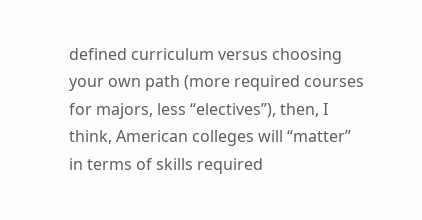defined curriculum versus choosing your own path (more required courses for majors, less “electives”), then, I think, American colleges will “matter” in terms of skills required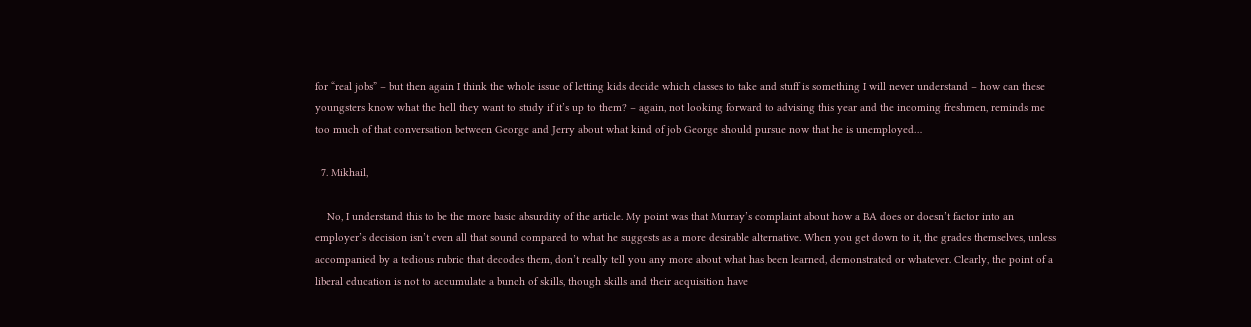for “real jobs” – but then again I think the whole issue of letting kids decide which classes to take and stuff is something I will never understand – how can these youngsters know what the hell they want to study if it’s up to them? – again, not looking forward to advising this year and the incoming freshmen, reminds me too much of that conversation between George and Jerry about what kind of job George should pursue now that he is unemployed…

  7. Mikhail,

    No, I understand this to be the more basic absurdity of the article. My point was that Murray’s complaint about how a BA does or doesn’t factor into an employer’s decision isn’t even all that sound compared to what he suggests as a more desirable alternative. When you get down to it, the grades themselves, unless accompanied by a tedious rubric that decodes them, don’t really tell you any more about what has been learned, demonstrated or whatever. Clearly, the point of a liberal education is not to accumulate a bunch of skills, though skills and their acquisition have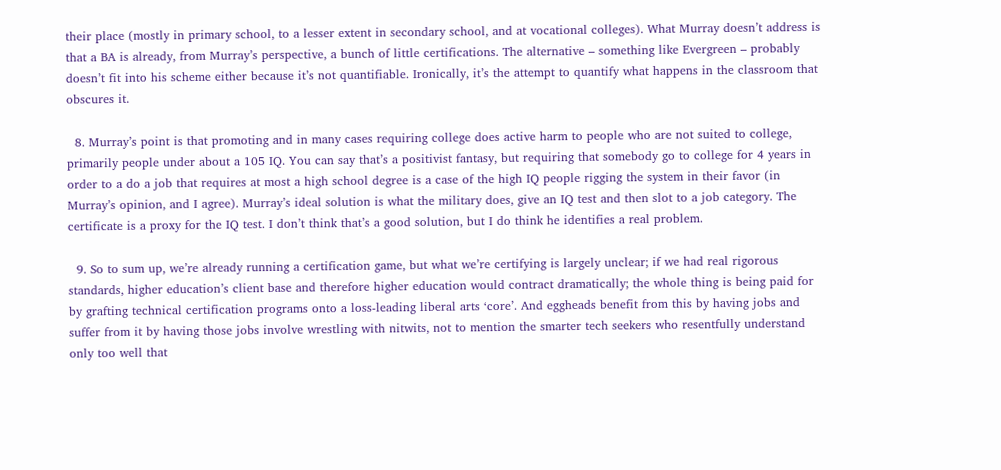their place (mostly in primary school, to a lesser extent in secondary school, and at vocational colleges). What Murray doesn’t address is that a BA is already, from Murray’s perspective, a bunch of little certifications. The alternative – something like Evergreen – probably doesn’t fit into his scheme either because it’s not quantifiable. Ironically, it’s the attempt to quantify what happens in the classroom that obscures it.

  8. Murray’s point is that promoting and in many cases requiring college does active harm to people who are not suited to college, primarily people under about a 105 IQ. You can say that’s a positivist fantasy, but requiring that somebody go to college for 4 years in order to a do a job that requires at most a high school degree is a case of the high IQ people rigging the system in their favor (in Murray’s opinion, and I agree). Murray’s ideal solution is what the military does, give an IQ test and then slot to a job category. The certificate is a proxy for the IQ test. I don’t think that’s a good solution, but I do think he identifies a real problem.

  9. So to sum up, we’re already running a certification game, but what we’re certifying is largely unclear; if we had real rigorous standards, higher education’s client base and therefore higher education would contract dramatically; the whole thing is being paid for by grafting technical certification programs onto a loss-leading liberal arts ‘core’. And eggheads benefit from this by having jobs and suffer from it by having those jobs involve wrestling with nitwits, not to mention the smarter tech seekers who resentfully understand only too well that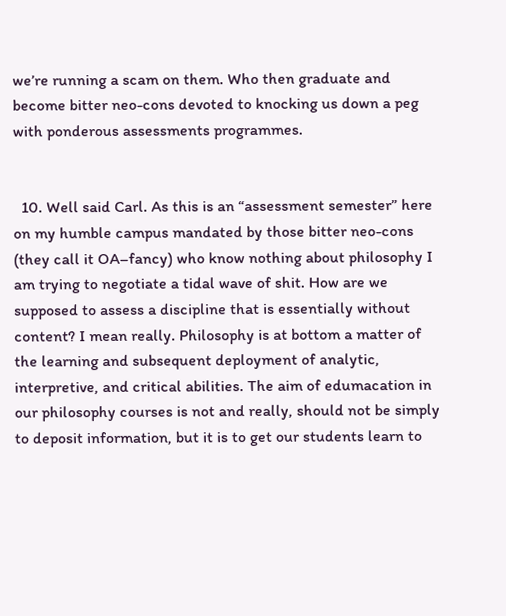we’re running a scam on them. Who then graduate and become bitter neo-cons devoted to knocking us down a peg with ponderous assessments programmes.


  10. Well said Carl. As this is an “assessment semester” here on my humble campus mandated by those bitter neo-cons (they call it OA–fancy) who know nothing about philosophy I am trying to negotiate a tidal wave of shit. How are we supposed to assess a discipline that is essentially without content? I mean really. Philosophy is at bottom a matter of the learning and subsequent deployment of analytic, interpretive, and critical abilities. The aim of edumacation in our philosophy courses is not and really, should not be simply to deposit information, but it is to get our students learn to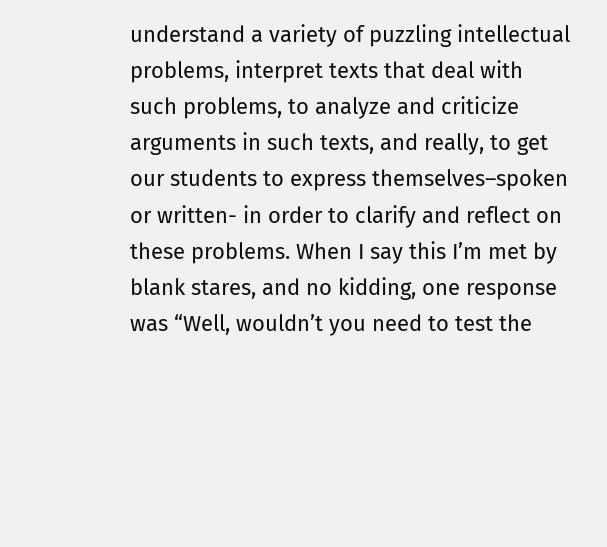understand a variety of puzzling intellectual problems, interpret texts that deal with such problems, to analyze and criticize arguments in such texts, and really, to get our students to express themselves–spoken or written- in order to clarify and reflect on these problems. When I say this I’m met by blank stares, and no kidding, one response was “Well, wouldn’t you need to test the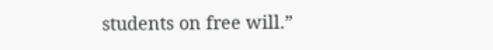students on free will.”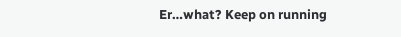Er…what? Keep on running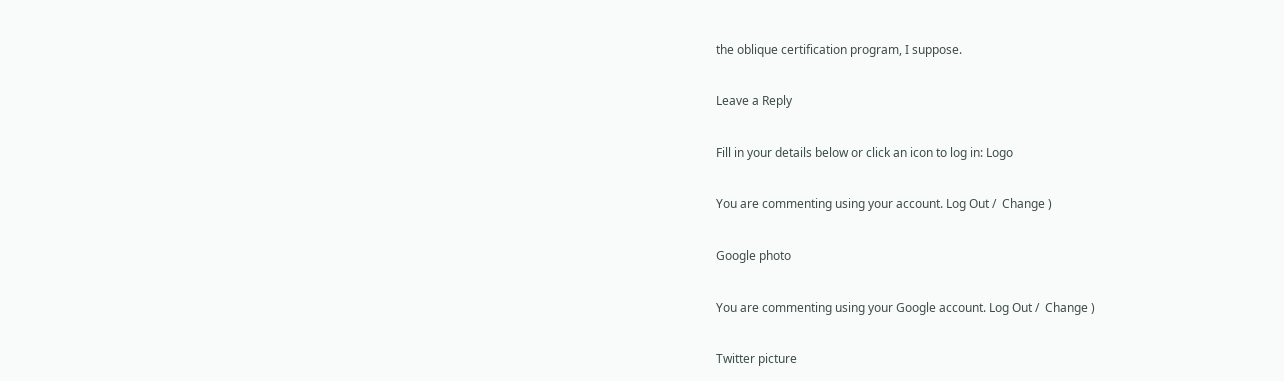the oblique certification program, I suppose.

Leave a Reply

Fill in your details below or click an icon to log in: Logo

You are commenting using your account. Log Out /  Change )

Google photo

You are commenting using your Google account. Log Out /  Change )

Twitter picture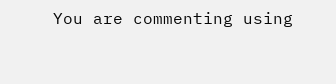You are commenting using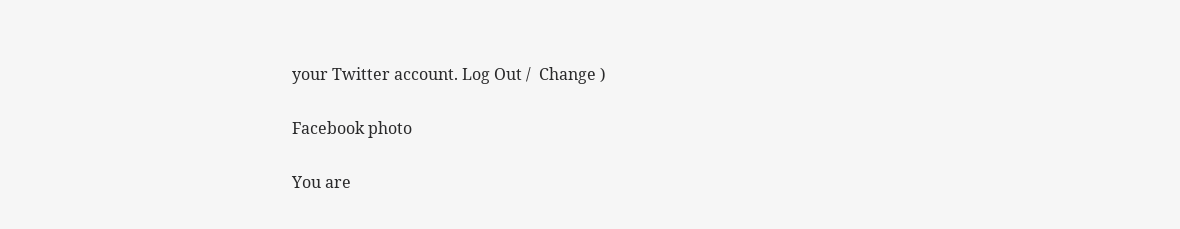your Twitter account. Log Out /  Change )

Facebook photo

You are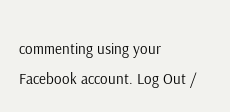commenting using your Facebook account. Log Out /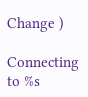Change )

Connecting to %s